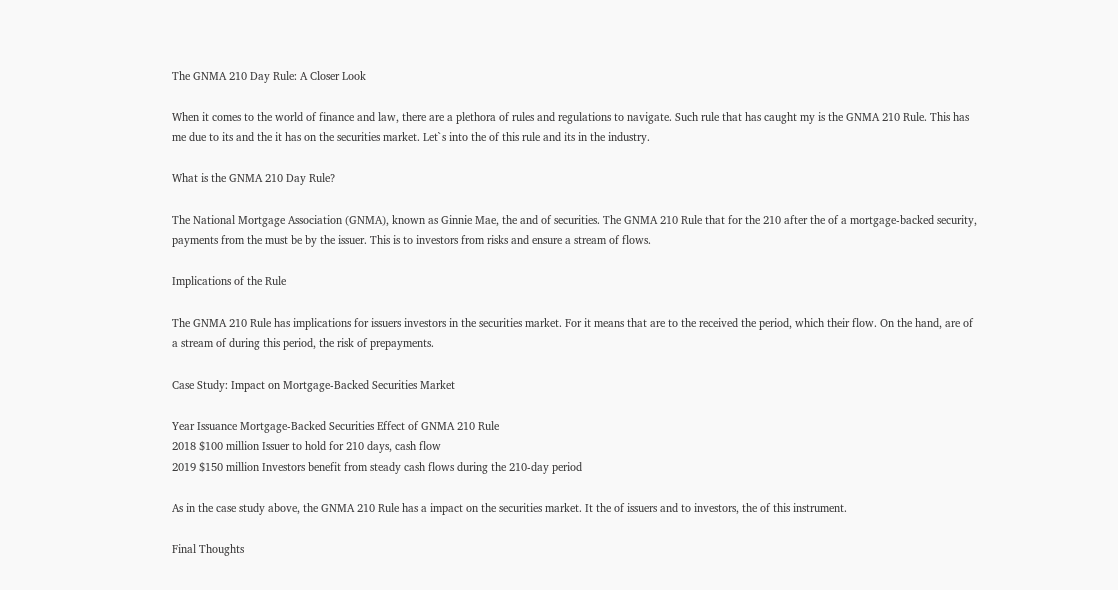The GNMA 210 Day Rule: A Closer Look

When it comes to the world of finance and law, there are a plethora of rules and regulations to navigate. Such rule that has caught my is the GNMA 210 Rule. This has me due to its and the it has on the securities market. Let`s into the of this rule and its in the industry.

What is the GNMA 210 Day Rule?

The National Mortgage Association (GNMA), known as Ginnie Mae, the and of securities. The GNMA 210 Rule that for the 210 after the of a mortgage-backed security, payments from the must be by the issuer. This is to investors from risks and ensure a stream of flows.

Implications of the Rule

The GNMA 210 Rule has implications for issuers investors in the securities market. For it means that are to the received the period, which their flow. On the hand, are of a stream of during this period, the risk of prepayments.

Case Study: Impact on Mortgage-Backed Securities Market

Year Issuance Mortgage-Backed Securities Effect of GNMA 210 Rule
2018 $100 million Issuer to hold for 210 days, cash flow
2019 $150 million Investors benefit from steady cash flows during the 210-day period

As in the case study above, the GNMA 210 Rule has a impact on the securities market. It the of issuers and to investors, the of this instrument.

Final Thoughts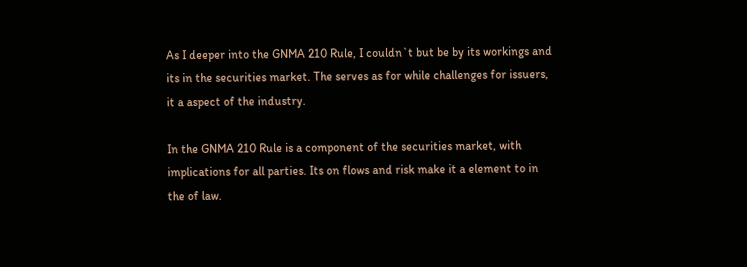As I deeper into the GNMA 210 Rule, I couldn`t but be by its workings and its in the securities market. The serves as for while challenges for issuers, it a aspect of the industry.

In the GNMA 210 Rule is a component of the securities market, with implications for all parties. Its on flows and risk make it a element to in the of law.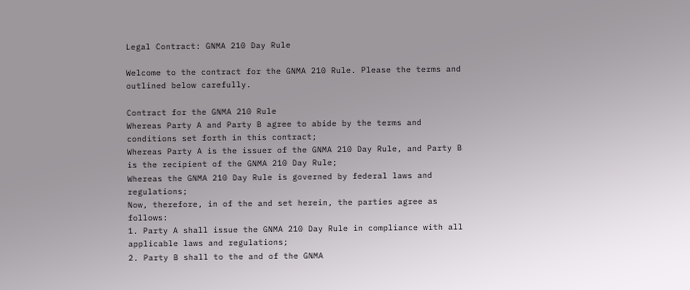Legal Contract: GNMA 210 Day Rule

Welcome to the contract for the GNMA 210 Rule. Please the terms and outlined below carefully.

Contract for the GNMA 210 Rule
Whereas Party A and Party B agree to abide by the terms and conditions set forth in this contract;
Whereas Party A is the issuer of the GNMA 210 Day Rule, and Party B is the recipient of the GNMA 210 Day Rule;
Whereas the GNMA 210 Day Rule is governed by federal laws and regulations;
Now, therefore, in of the and set herein, the parties agree as follows:
1. Party A shall issue the GNMA 210 Day Rule in compliance with all applicable laws and regulations;
2. Party B shall to the and of the GNMA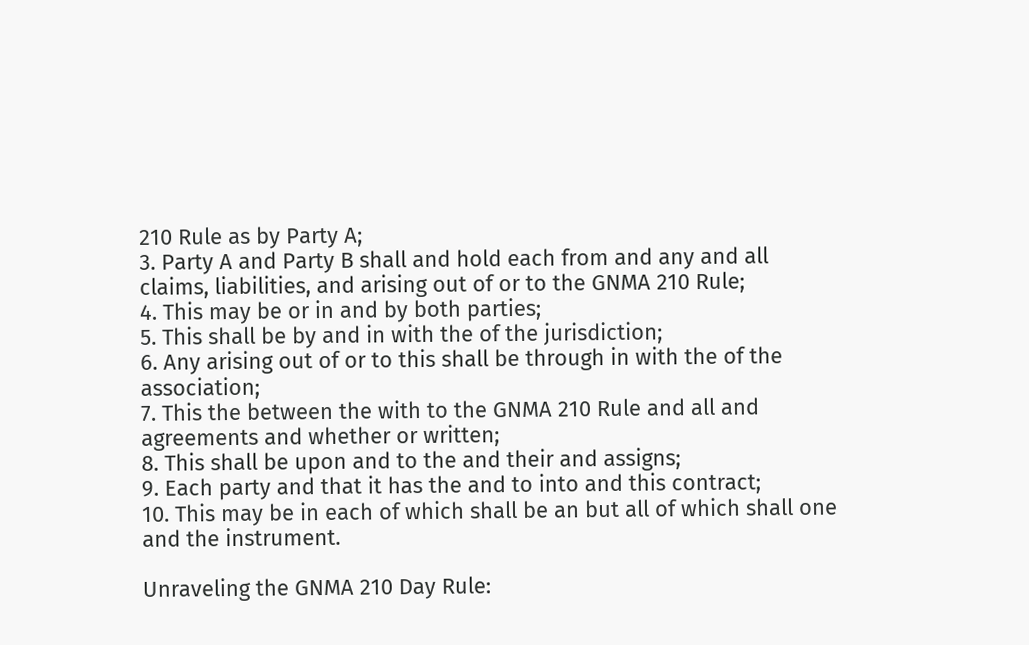210 Rule as by Party A;
3. Party A and Party B shall and hold each from and any and all claims, liabilities, and arising out of or to the GNMA 210 Rule;
4. This may be or in and by both parties;
5. This shall be by and in with the of the jurisdiction;
6. Any arising out of or to this shall be through in with the of the association;
7. This the between the with to the GNMA 210 Rule and all and agreements and whether or written;
8. This shall be upon and to the and their and assigns;
9. Each party and that it has the and to into and this contract;
10. This may be in each of which shall be an but all of which shall one and the instrument.

Unraveling the GNMA 210 Day Rule: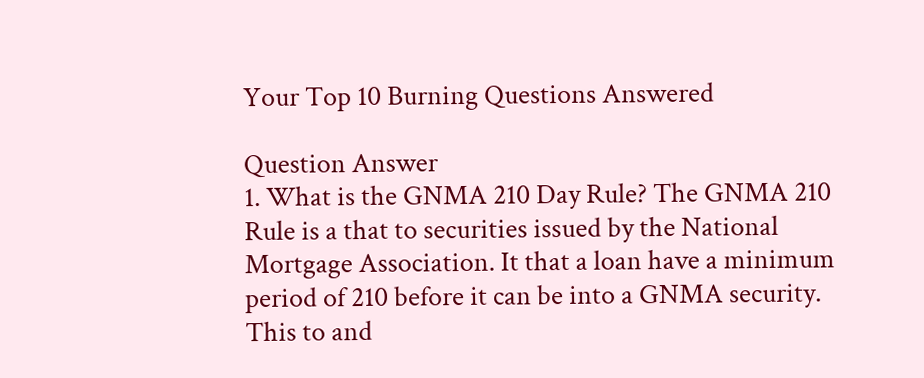Your Top 10 Burning Questions Answered

Question Answer
1. What is the GNMA 210 Day Rule? The GNMA 210 Rule is a that to securities issued by the National Mortgage Association. It that a loan have a minimum period of 210 before it can be into a GNMA security. This to and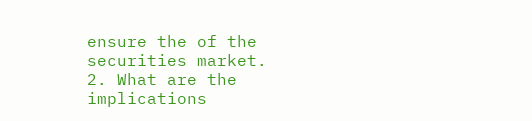ensure the of the securities market.
2. What are the implications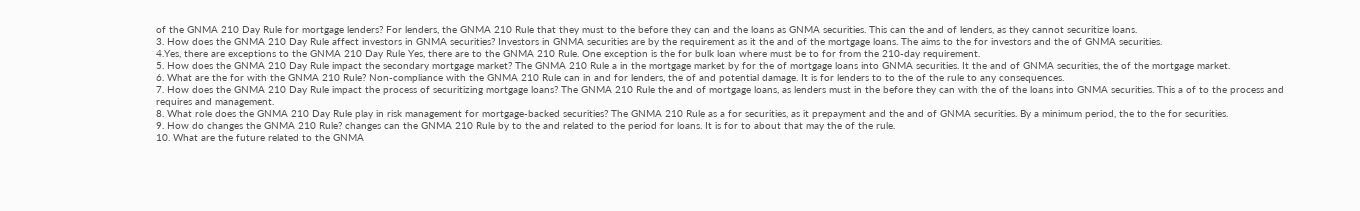of the GNMA 210 Day Rule for mortgage lenders? For lenders, the GNMA 210 Rule that they must to the before they can and the loans as GNMA securities. This can the and of lenders, as they cannot securitize loans.
3. How does the GNMA 210 Day Rule affect investors in GNMA securities? Investors in GNMA securities are by the requirement as it the and of the mortgage loans. The aims to the for investors and the of GNMA securities.
4.Yes, there are exceptions to the GNMA 210 Day Rule Yes, there are to the GNMA 210 Rule. One exception is the for bulk loan where must be to for from the 210-day requirement.
5. How does the GNMA 210 Day Rule impact the secondary mortgage market? The GNMA 210 Rule a in the mortgage market by for the of mortgage loans into GNMA securities. It the and of GNMA securities, the of the mortgage market.
6. What are the for with the GNMA 210 Rule? Non-compliance with the GNMA 210 Rule can in and for lenders, the of and potential damage. It is for lenders to to the of the rule to any consequences.
7. How does the GNMA 210 Day Rule impact the process of securitizing mortgage loans? The GNMA 210 Rule the and of mortgage loans, as lenders must in the before they can with the of the loans into GNMA securities. This a of to the process and requires and management.
8. What role does the GNMA 210 Day Rule play in risk management for mortgage-backed securities? The GNMA 210 Rule as a for securities, as it prepayment and the and of GNMA securities. By a minimum period, the to the for securities.
9. How do changes the GNMA 210 Rule? changes can the GNMA 210 Rule by to the and related to the period for loans. It is for to about that may the of the rule.
10. What are the future related to the GNMA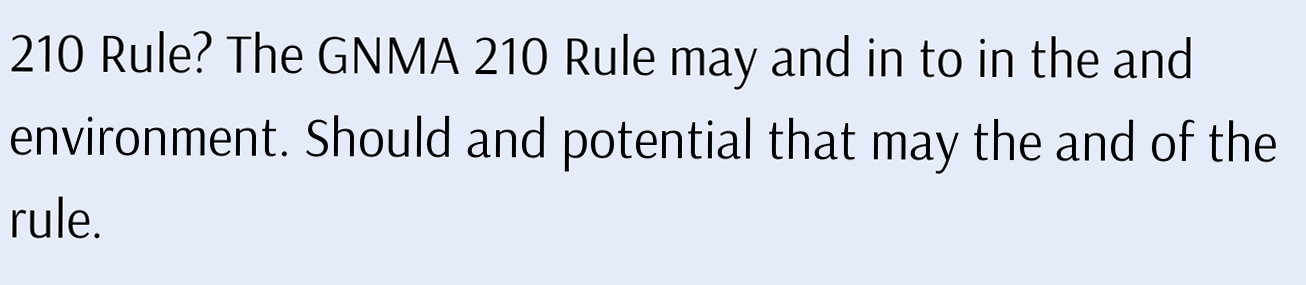210 Rule? The GNMA 210 Rule may and in to in the and environment. Should and potential that may the and of the rule.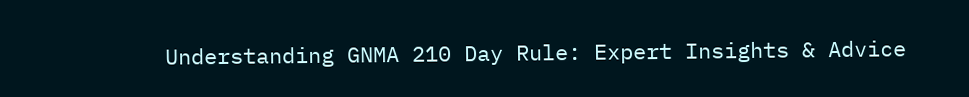Understanding GNMA 210 Day Rule: Expert Insights & Advice